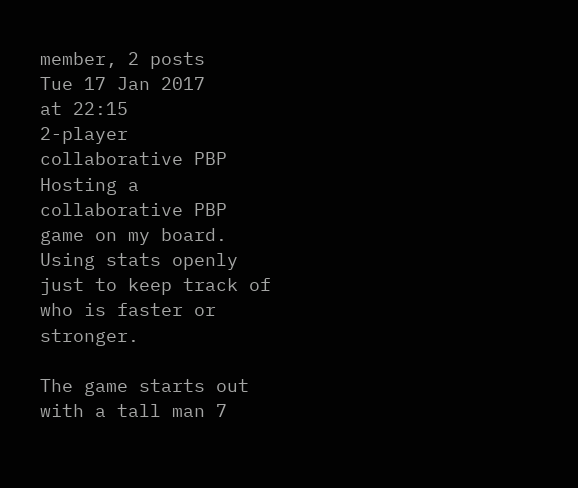member, 2 posts
Tue 17 Jan 2017
at 22:15
2-player collaborative PBP
Hosting a collaborative PBP game on my board. Using stats openly just to keep track of who is faster or stronger.

The game starts out with a tall man 7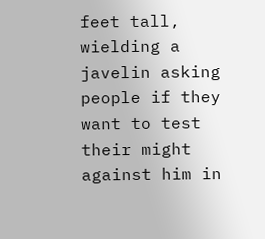feet tall, wielding a javelin asking people if they want to test their might against him in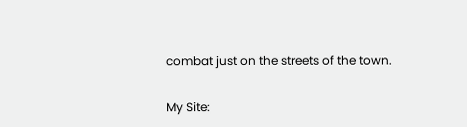combat just on the streets of the town.

My Site: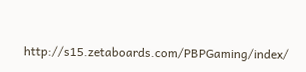http://s15.zetaboards.com/PBPGaming/index/